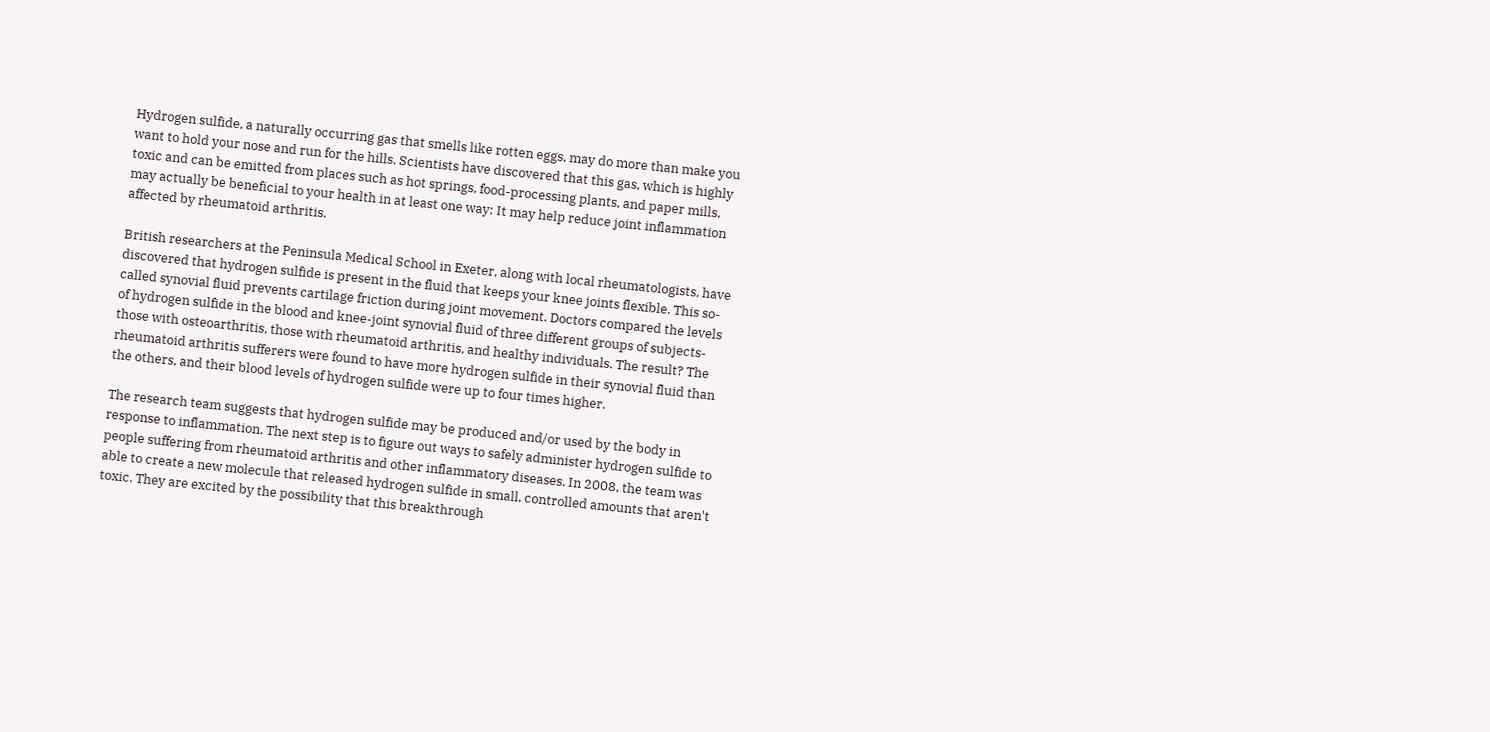Hydrogen sulfide, a naturally occurring gas that smells like rotten eggs, may do more than make you want to hold your nose and run for the hills. Scientists have discovered that this gas, which is highly toxic and can be emitted from places such as hot springs, food-processing plants, and paper mills, may actually be beneficial to your health in at least one way: It may help reduce joint inflammation affected by rheumatoid arthritis.

British researchers at the Peninsula Medical School in Exeter, along with local rheumatologists, have discovered that hydrogen sulfide is present in the fluid that keeps your knee joints flexible. This so-called synovial fluid prevents cartilage friction during joint movement. Doctors compared the levels of hydrogen sulfide in the blood and knee-joint synovial fluid of three different groups of subjects-those with osteoarthritis, those with rheumatoid arthritis, and healthy individuals. The result? The rheumatoid arthritis sufferers were found to have more hydrogen sulfide in their synovial fluid than the others, and their blood levels of hydrogen sulfide were up to four times higher.

The research team suggests that hydrogen sulfide may be produced and/or used by the body in response to inflammation. The next step is to figure out ways to safely administer hydrogen sulfide to people suffering from rheumatoid arthritis and other inflammatory diseases. In 2008, the team was able to create a new molecule that released hydrogen sulfide in small, controlled amounts that aren't toxic. They are excited by the possibility that this breakthrough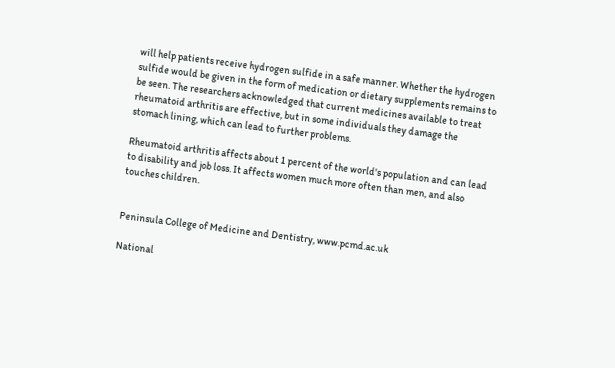will help patients receive hydrogen sulfide in a safe manner. Whether the hydrogen sulfide would be given in the form of medication or dietary supplements remains to be seen. The researchers acknowledged that current medicines available to treat rheumatoid arthritis are effective, but in some individuals they damage the stomach lining, which can lead to further problems.

Rheumatoid arthritis affects about 1 percent of the world's population and can lead to disability and job loss. It affects women much more often than men, and also touches children.


Peninsula College of Medicine and Dentistry, www.pcmd.ac.uk

National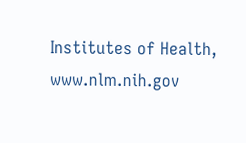Institutes of Health, www.nlm.nih.gov